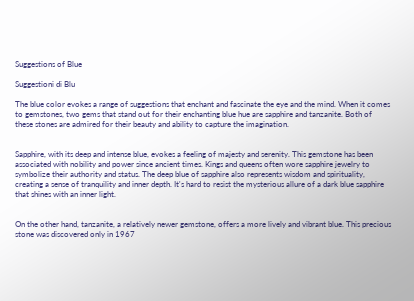Suggestions of Blue

Suggestioni di Blu

The blue color evokes a range of suggestions that enchant and fascinate the eye and the mind. When it comes to gemstones, two gems that stand out for their enchanting blue hue are sapphire and tanzanite. Both of these stones are admired for their beauty and ability to capture the imagination.


Sapphire, with its deep and intense blue, evokes a feeling of majesty and serenity. This gemstone has been associated with nobility and power since ancient times. Kings and queens often wore sapphire jewelry to symbolize their authority and status. The deep blue of sapphire also represents wisdom and spirituality, creating a sense of tranquility and inner depth. It's hard to resist the mysterious allure of a dark blue sapphire that shines with an inner light.


On the other hand, tanzanite, a relatively newer gemstone, offers a more lively and vibrant blue. This precious stone was discovered only in 1967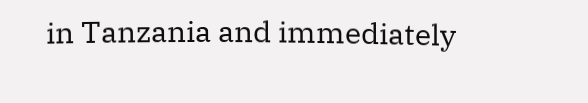in Tanzania and immediately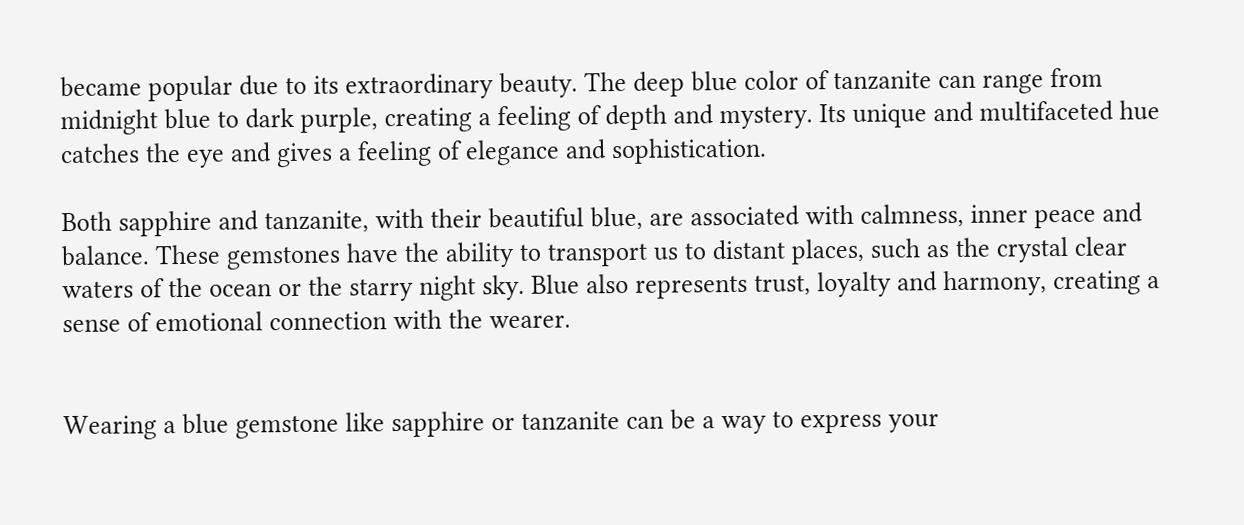became popular due to its extraordinary beauty. The deep blue color of tanzanite can range from midnight blue to dark purple, creating a feeling of depth and mystery. Its unique and multifaceted hue catches the eye and gives a feeling of elegance and sophistication.

Both sapphire and tanzanite, with their beautiful blue, are associated with calmness, inner peace and balance. These gemstones have the ability to transport us to distant places, such as the crystal clear waters of the ocean or the starry night sky. Blue also represents trust, loyalty and harmony, creating a sense of emotional connection with the wearer.


Wearing a blue gemstone like sapphire or tanzanite can be a way to express your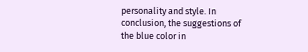personality and style. In conclusion, the suggestions of the blue color in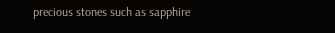precious stones such as sapphire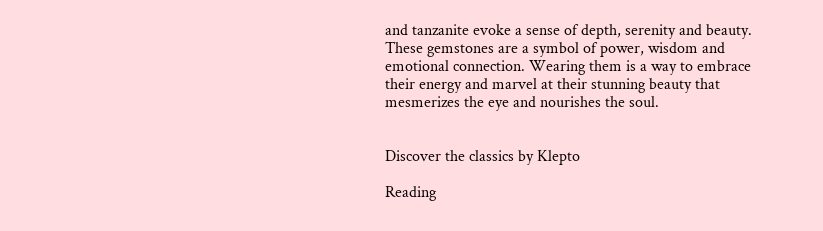and tanzanite evoke a sense of depth, serenity and beauty. These gemstones are a symbol of power, wisdom and emotional connection. Wearing them is a way to embrace their energy and marvel at their stunning beauty that mesmerizes the eye and nourishes the soul.


Discover the classics by Klepto

Reading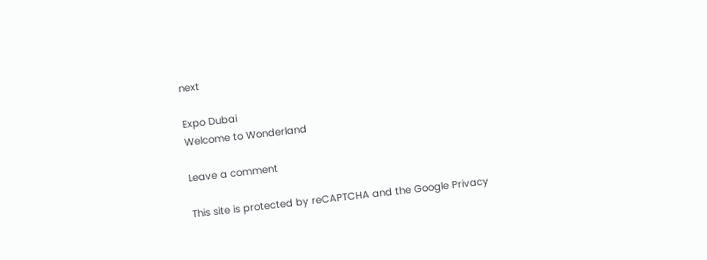next

Expo Dubai
Welcome to Wonderland

Leave a comment

This site is protected by reCAPTCHA and the Google Privacy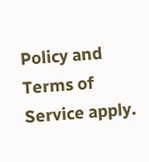Policy and Terms of Service apply.